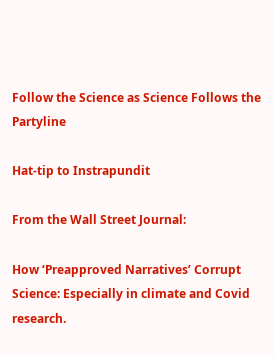Follow the Science as Science Follows the Partyline

Hat-tip to Instrapundit

From the Wall Street Journal:

How ‘Preapproved Narratives’ Corrupt Science: Especially in climate and Covid research.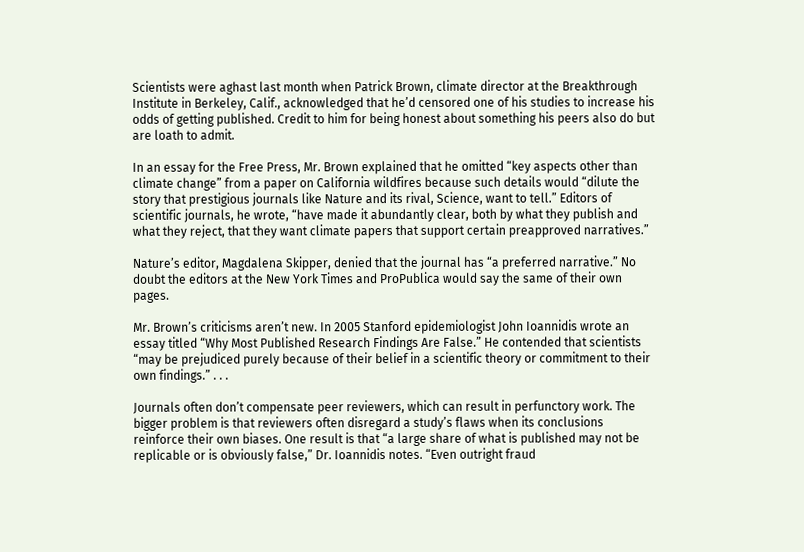Scientists were aghast last month when Patrick Brown, climate director at the Breakthrough Institute in Berkeley, Calif., acknowledged that he’d censored one of his studies to increase his odds of getting published. Credit to him for being honest about something his peers also do but are loath to admit.

In an essay for the Free Press, Mr. Brown explained that he omitted “key aspects other than climate change” from a paper on California wildfires because such details would “dilute the story that prestigious journals like Nature and its rival, Science, want to tell.” Editors of scientific journals, he wrote, “have made it abundantly clear, both by what they publish and what they reject, that they want climate papers that support certain preapproved narratives.”

Nature’s editor, Magdalena Skipper, denied that the journal has “a preferred narrative.” No doubt the editors at the New York Times and ProPublica would say the same of their own pages.

Mr. Brown’s criticisms aren’t new. In 2005 Stanford epidemiologist John Ioannidis wrote an essay titled “Why Most Published Research Findings Are False.” He contended that scientists “may be prejudiced purely because of their belief in a scientific theory or commitment to their own findings.” . . .

Journals often don’t compensate peer reviewers, which can result in perfunctory work. The bigger problem is that reviewers often disregard a study’s flaws when its conclusions reinforce their own biases. One result is that “a large share of what is published may not be replicable or is obviously false,” Dr. Ioannidis notes. “Even outright fraud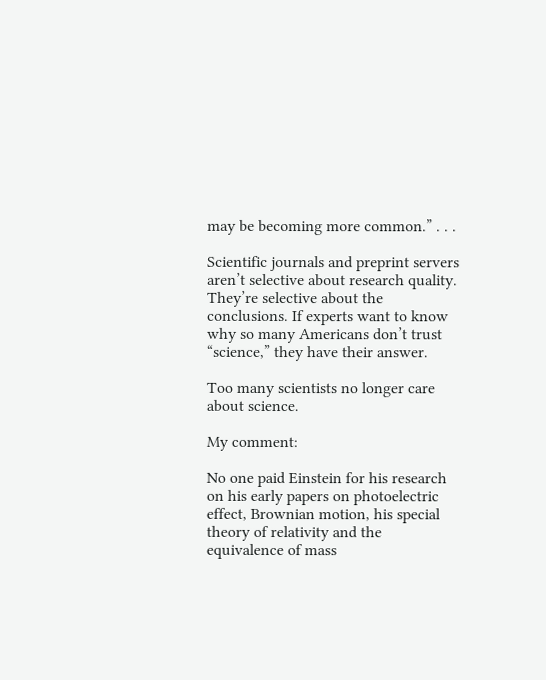may be becoming more common.” . . .

Scientific journals and preprint servers aren’t selective about research quality. They’re selective about the conclusions. If experts want to know why so many Americans don’t trust “science,” they have their answer.

Too many scientists no longer care about science.

My comment:

No one paid Einstein for his research on his early papers on photoelectric effect, Brownian motion, his special theory of relativity and the equivalence of mass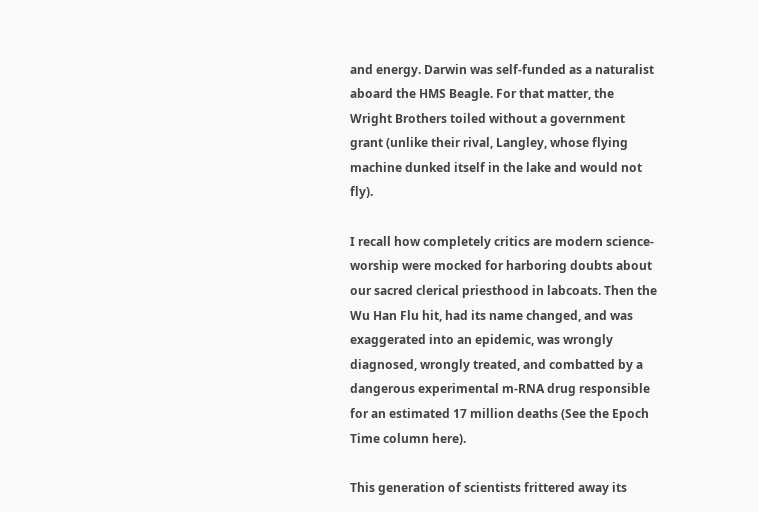and energy. Darwin was self-funded as a naturalist aboard the HMS Beagle. For that matter, the Wright Brothers toiled without a government grant (unlike their rival, Langley, whose flying machine dunked itself in the lake and would not fly).

I recall how completely critics are modern science-worship were mocked for harboring doubts about our sacred clerical priesthood in labcoats. Then the Wu Han Flu hit, had its name changed, and was exaggerated into an epidemic, was wrongly diagnosed, wrongly treated, and combatted by a dangerous experimental m-RNA drug responsible for an estimated 17 million deaths (See the Epoch Time column here).

This generation of scientists frittered away its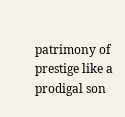patrimony of prestige like a prodigal son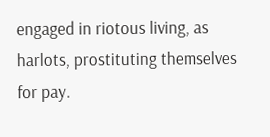engaged in riotous living, as harlots, prostituting themselves for pay.